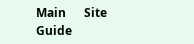Main      Site Guide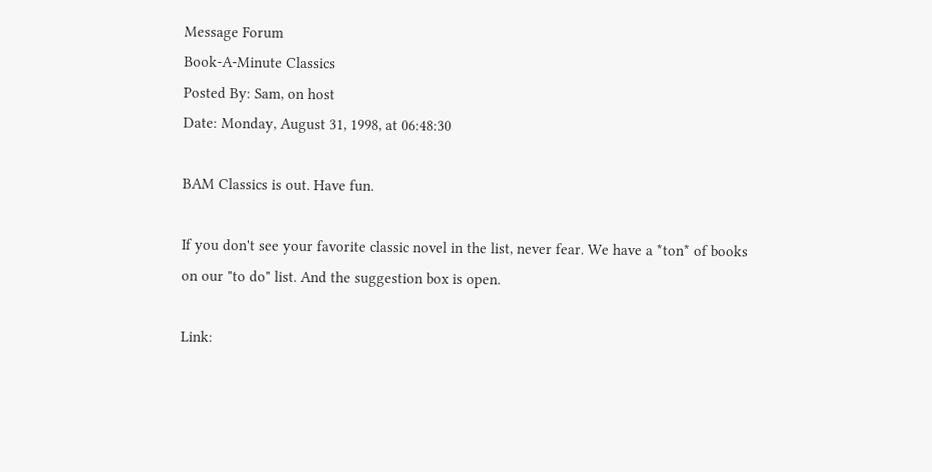Message Forum
Book-A-Minute Classics
Posted By: Sam, on host
Date: Monday, August 31, 1998, at 06:48:30

BAM Classics is out. Have fun.

If you don't see your favorite classic novel in the list, never fear. We have a *ton* of books
on our "to do" list. And the suggestion box is open.

Link: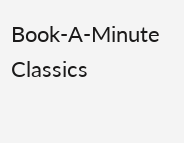Book-A-Minute Classics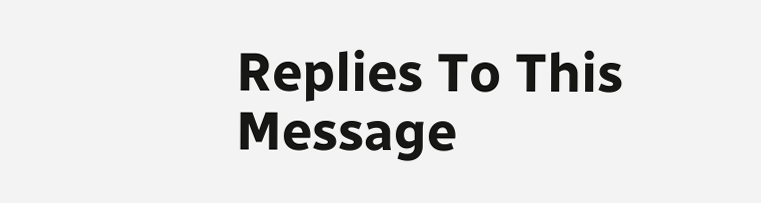Replies To This Message